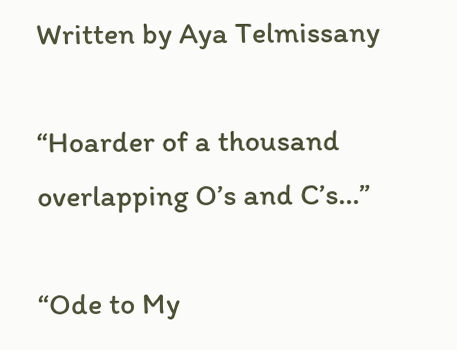Written by Aya Telmissany

“Hoarder of a thousand overlapping O’s and C’s…”

“Ode to My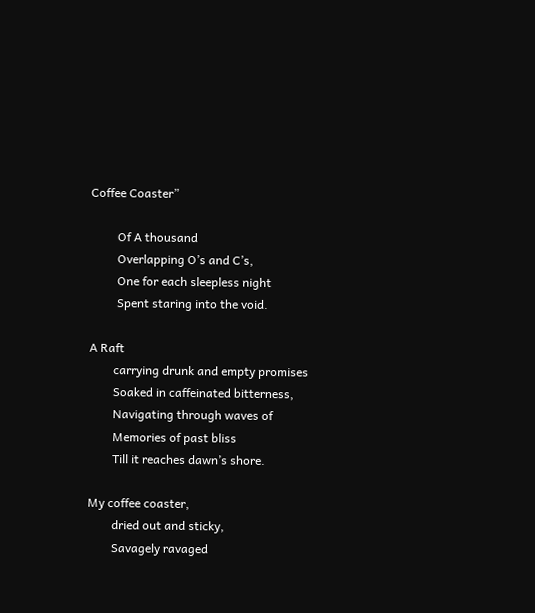Coffee Coaster”

         Of A thousand
         Overlapping O’s and C’s,
         One for each sleepless night
         Spent staring into the void.

A Raft
        carrying drunk and empty promises
        Soaked in caffeinated bitterness,
        Navigating through waves of
        Memories of past bliss
        Till it reaches dawn’s shore.

My coffee coaster,
        dried out and sticky,
        Savagely ravaged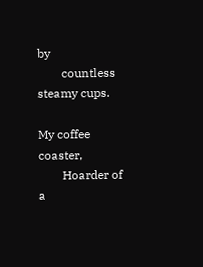by
        countless steamy cups.

My coffee coaster,
        Hoarder of a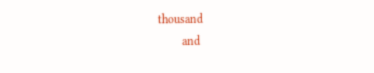thousand
        and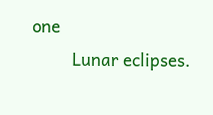one
        Lunar eclipses.